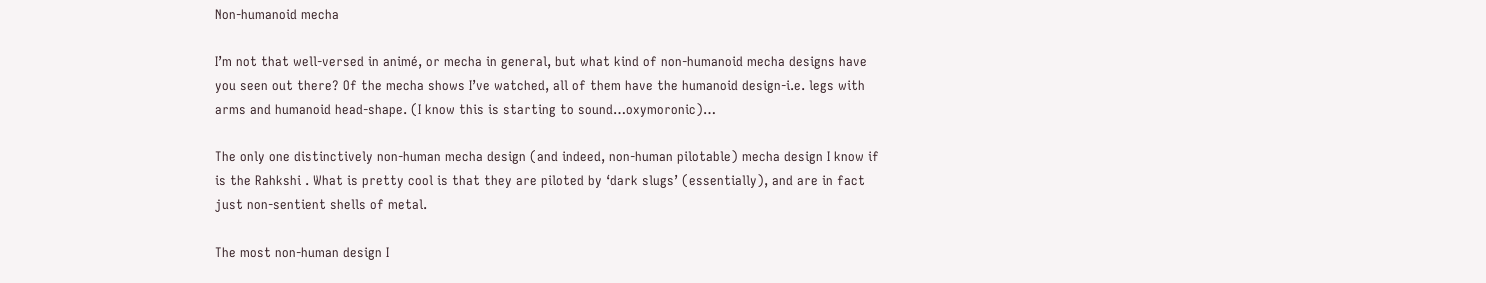Non-humanoid mecha

I’m not that well-versed in animé, or mecha in general, but what kind of non-humanoid mecha designs have you seen out there? Of the mecha shows I’ve watched, all of them have the humanoid design-i.e. legs with arms and humanoid head-shape. (I know this is starting to sound…oxymoronic)…

The only one distinctively non-human mecha design (and indeed, non-human pilotable) mecha design I know if is the Rahkshi . What is pretty cool is that they are piloted by ‘dark slugs’ (essentially), and are in fact just non-sentient shells of metal.

The most non-human design I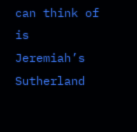can think of is Jeremiah’s Sutherland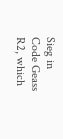Sieg in Code Geass R2, which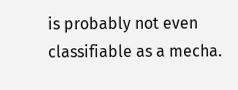is probably not even classifiable as a mecha.